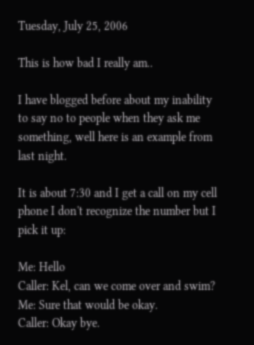Tuesday, July 25, 2006

This is how bad I really am..

I have blogged before about my inability to say no to people when they ask me something, well here is an example from last night.

It is about 7:30 and I get a call on my cell phone I don't recognize the number but I pick it up:

Me: Hello
Caller: Kel, can we come over and swim?
Me: Sure that would be okay.
Caller: Okay bye.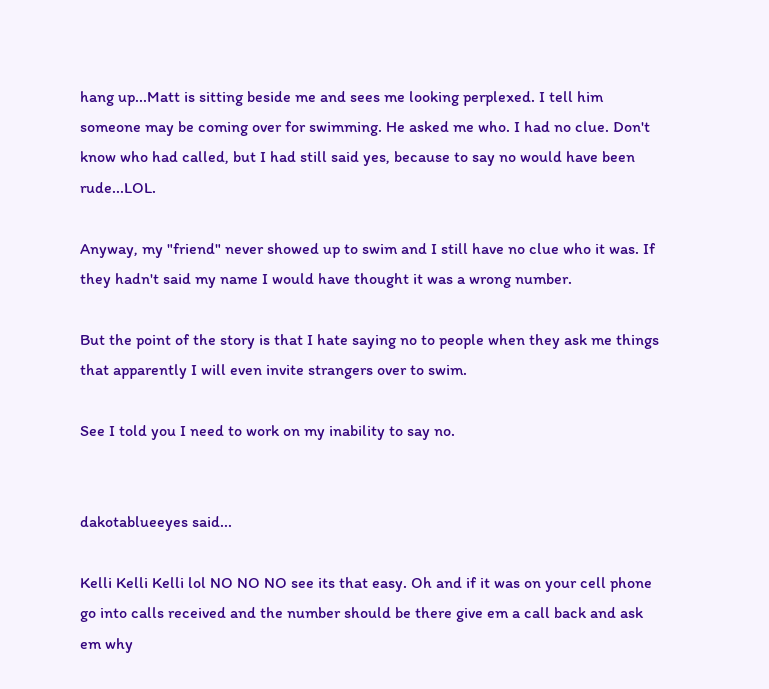hang up...Matt is sitting beside me and sees me looking perplexed. I tell him someone may be coming over for swimming. He asked me who. I had no clue. Don't know who had called, but I had still said yes, because to say no would have been rude...LOL.

Anyway, my "friend" never showed up to swim and I still have no clue who it was. If they hadn't said my name I would have thought it was a wrong number.

But the point of the story is that I hate saying no to people when they ask me things that apparently I will even invite strangers over to swim.

See I told you I need to work on my inability to say no.


dakotablueeyes said...

Kelli Kelli Kelli lol NO NO NO see its that easy. Oh and if it was on your cell phone go into calls received and the number should be there give em a call back and ask em why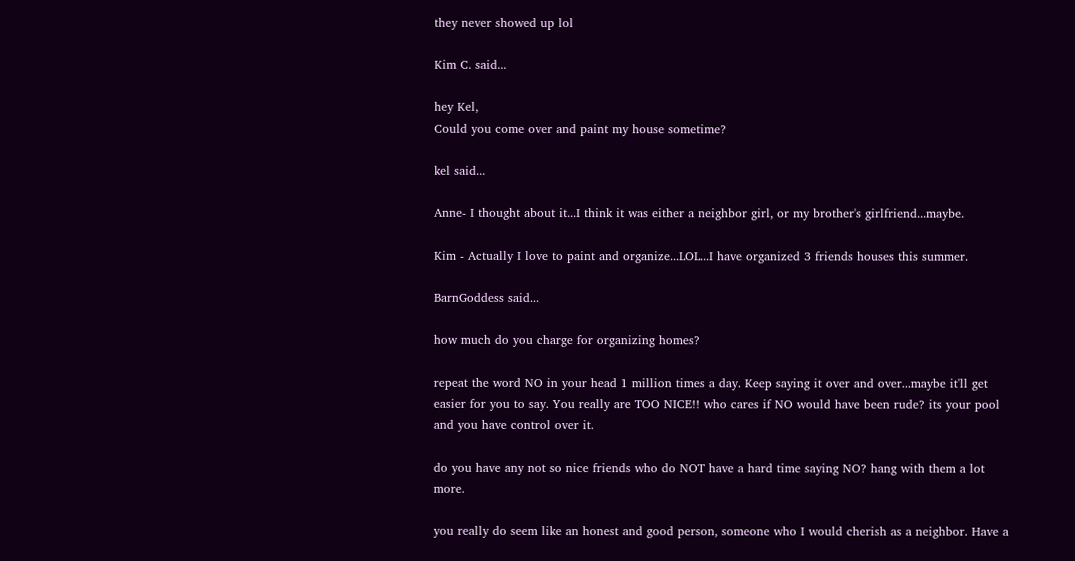they never showed up lol

Kim C. said...

hey Kel,
Could you come over and paint my house sometime?

kel said...

Anne- I thought about it...I think it was either a neighbor girl, or my brother's girlfriend...maybe.

Kim - Actually I love to paint and organize...LOL...I have organized 3 friends houses this summer.

BarnGoddess said...

how much do you charge for organizing homes?

repeat the word NO in your head 1 million times a day. Keep saying it over and over...maybe it'll get easier for you to say. You really are TOO NICE!! who cares if NO would have been rude? its your pool and you have control over it.

do you have any not so nice friends who do NOT have a hard time saying NO? hang with them a lot more.

you really do seem like an honest and good person, someone who I would cherish as a neighbor. Have a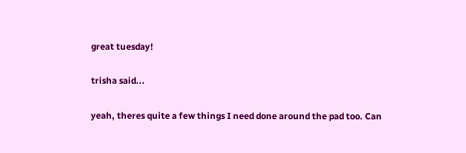great tuesday!

trisha said...

yeah, theres quite a few things I need done around the pad too. Can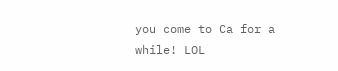you come to Ca for a while! LOL